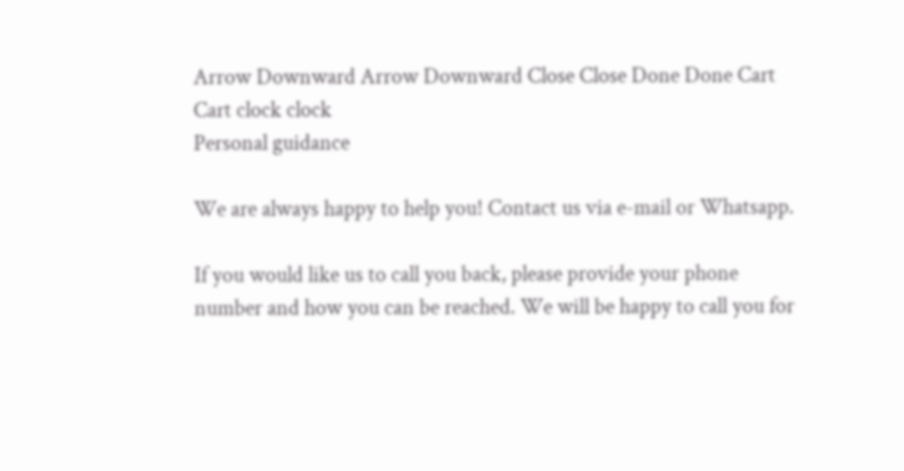Arrow Downward Arrow Downward Close Close Done Done Cart Cart clock clock
Personal guidance

We are always happy to help you! Contact us via e-mail or Whatsapp.

If you would like us to call you back, please provide your phone number and how you can be reached. We will be happy to call you for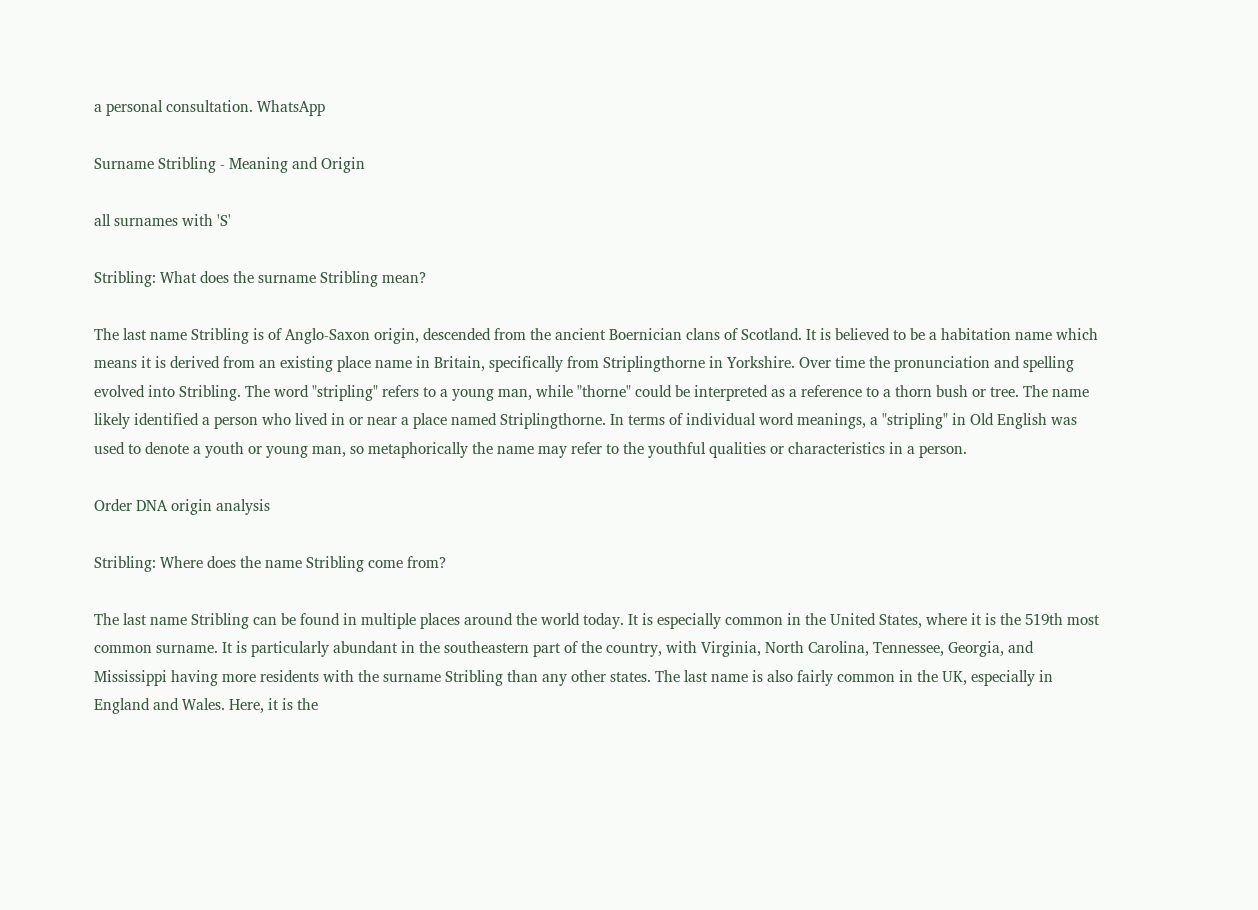a personal consultation. WhatsApp

Surname Stribling - Meaning and Origin

all surnames with 'S'

Stribling: What does the surname Stribling mean?

The last name Stribling is of Anglo-Saxon origin, descended from the ancient Boernician clans of Scotland. It is believed to be a habitation name which means it is derived from an existing place name in Britain, specifically from Striplingthorne in Yorkshire. Over time the pronunciation and spelling evolved into Stribling. The word "stripling" refers to a young man, while "thorne" could be interpreted as a reference to a thorn bush or tree. The name likely identified a person who lived in or near a place named Striplingthorne. In terms of individual word meanings, a "stripling" in Old English was used to denote a youth or young man, so metaphorically the name may refer to the youthful qualities or characteristics in a person.

Order DNA origin analysis

Stribling: Where does the name Stribling come from?

The last name Stribling can be found in multiple places around the world today. It is especially common in the United States, where it is the 519th most common surname. It is particularly abundant in the southeastern part of the country, with Virginia, North Carolina, Tennessee, Georgia, and Mississippi having more residents with the surname Stribling than any other states. The last name is also fairly common in the UK, especially in England and Wales. Here, it is the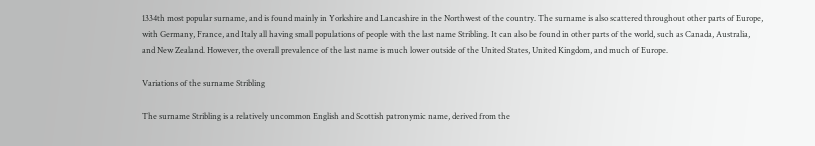1334th most popular surname, and is found mainly in Yorkshire and Lancashire in the Northwest of the country. The surname is also scattered throughout other parts of Europe, with Germany, France, and Italy all having small populations of people with the last name Stribling. It can also be found in other parts of the world, such as Canada, Australia, and New Zealand. However, the overall prevalence of the last name is much lower outside of the United States, United Kingdom, and much of Europe.

Variations of the surname Stribling

The surname Stribling is a relatively uncommon English and Scottish patronymic name, derived from the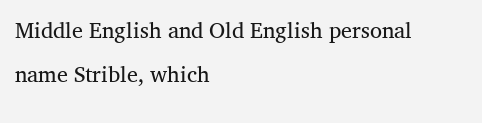Middle English and Old English personal name Strible, which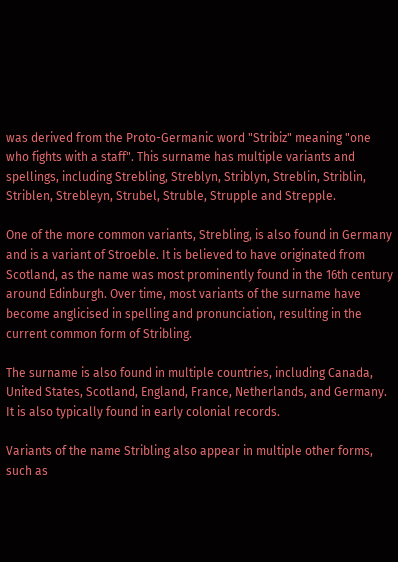was derived from the Proto-Germanic word "Stribiz" meaning "one who fights with a staff". This surname has multiple variants and spellings, including Strebling, Streblyn, Striblyn, Streblin, Striblin, Striblen, Strebleyn, Strubel, Struble, Strupple and Strepple.

One of the more common variants, Strebling, is also found in Germany and is a variant of Stroeble. It is believed to have originated from Scotland, as the name was most prominently found in the 16th century around Edinburgh. Over time, most variants of the surname have become anglicised in spelling and pronunciation, resulting in the current common form of Stribling.

The surname is also found in multiple countries, including Canada, United States, Scotland, England, France, Netherlands, and Germany. It is also typically found in early colonial records.

Variants of the name Stribling also appear in multiple other forms, such as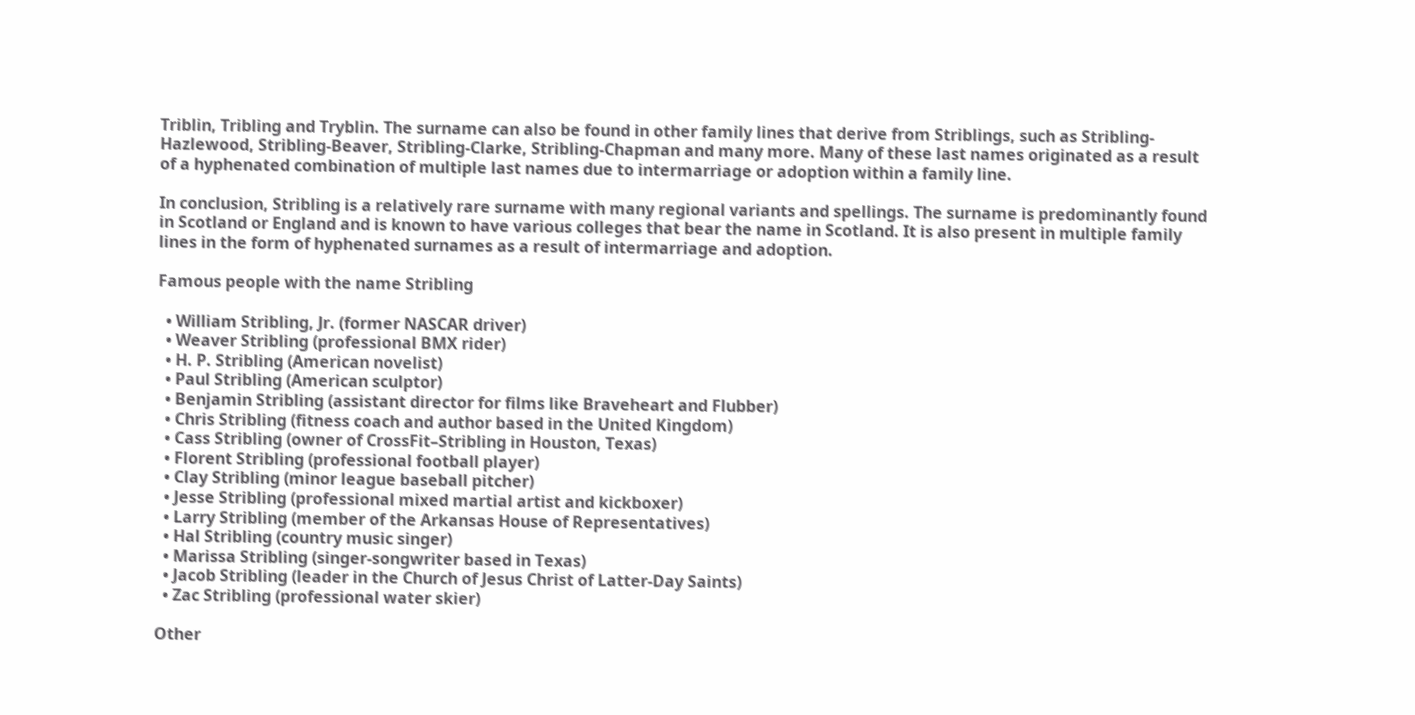Triblin, Tribling and Tryblin. The surname can also be found in other family lines that derive from Striblings, such as Stribling-Hazlewood, Stribling-Beaver, Stribling-Clarke, Stribling-Chapman and many more. Many of these last names originated as a result of a hyphenated combination of multiple last names due to intermarriage or adoption within a family line.

In conclusion, Stribling is a relatively rare surname with many regional variants and spellings. The surname is predominantly found in Scotland or England and is known to have various colleges that bear the name in Scotland. It is also present in multiple family lines in the form of hyphenated surnames as a result of intermarriage and adoption.

Famous people with the name Stribling

  • William Stribling, Jr. (former NASCAR driver)
  • Weaver Stribling (professional BMX rider)
  • H. P. Stribling (American novelist)
  • Paul Stribling (American sculptor)
  • Benjamin Stribling (assistant director for films like Braveheart and Flubber)
  • Chris Stribling (fitness coach and author based in the United Kingdom)
  • Cass Stribling (owner of CrossFit–Stribling in Houston, Texas)
  • Florent Stribling (professional football player)
  • Clay Stribling (minor league baseball pitcher)
  • Jesse Stribling (professional mixed martial artist and kickboxer)
  • Larry Stribling (member of the Arkansas House of Representatives)
  • Hal Stribling (country music singer)
  • Marissa Stribling (singer-songwriter based in Texas)
  • Jacob Stribling (leader in the Church of Jesus Christ of Latter-Day Saints)
  • Zac Stribling (professional water skier)

Other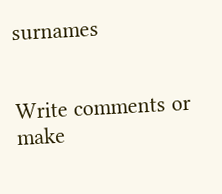surnames


Write comments or make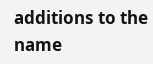additions to the name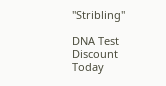"Stribling"

DNA Test Discount Today